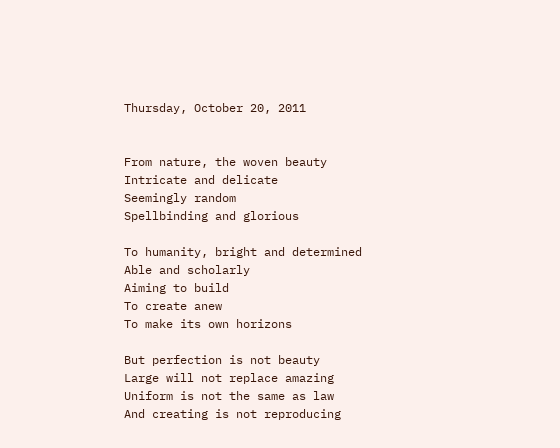Thursday, October 20, 2011


From nature, the woven beauty
Intricate and delicate
Seemingly random
Spellbinding and glorious

To humanity, bright and determined
Able and scholarly
Aiming to build
To create anew
To make its own horizons

But perfection is not beauty
Large will not replace amazing
Uniform is not the same as law
And creating is not reproducing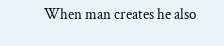When man creates he also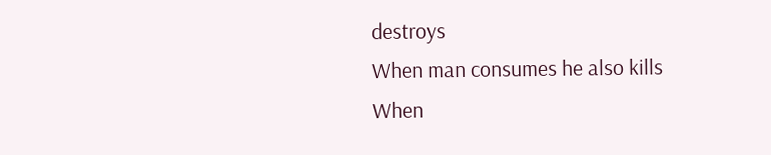destroys
When man consumes he also kills
When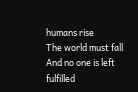humans rise
The world must fall
And no one is left fulfilled